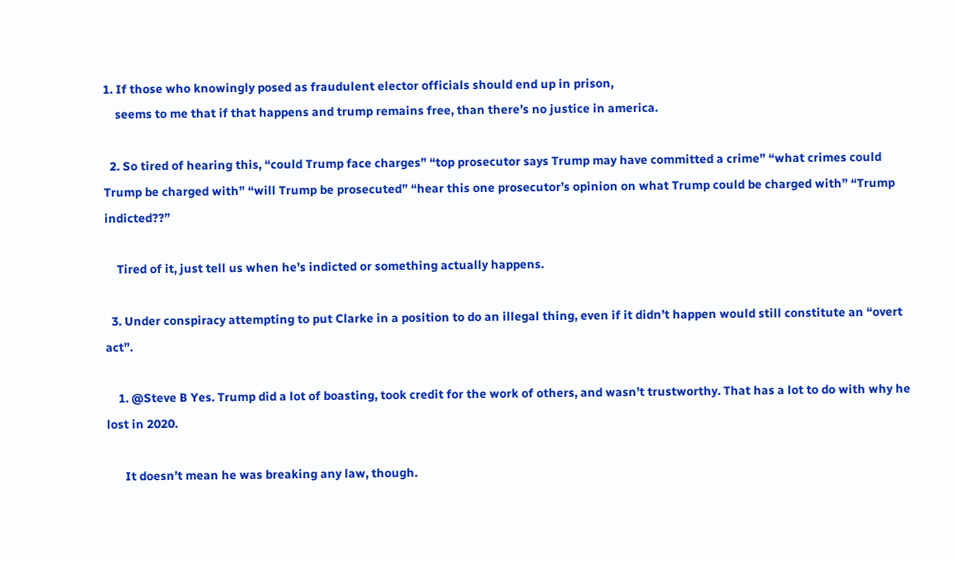1. If those who knowingly posed as fraudulent elector officials should end up in prison,
    seems to me that if that happens and trump remains free, than there’s no justice in america.

  2. So tired of hearing this, “could Trump face charges” “top prosecutor says Trump may have committed a crime” “what crimes could Trump be charged with” “will Trump be prosecuted” “hear this one prosecutor’s opinion on what Trump could be charged with” “Trump indicted??”

    Tired of it, just tell us when he’s indicted or something actually happens.

  3. Under conspiracy attempting to put Clarke in a position to do an illegal thing, even if it didn’t happen would still constitute an “overt act”.

    1. @Steve B Yes. Trump did a lot of boasting, took credit for the work of others, and wasn’t trustworthy. That has a lot to do with why he lost in 2020.

      It doesn’t mean he was breaking any law, though.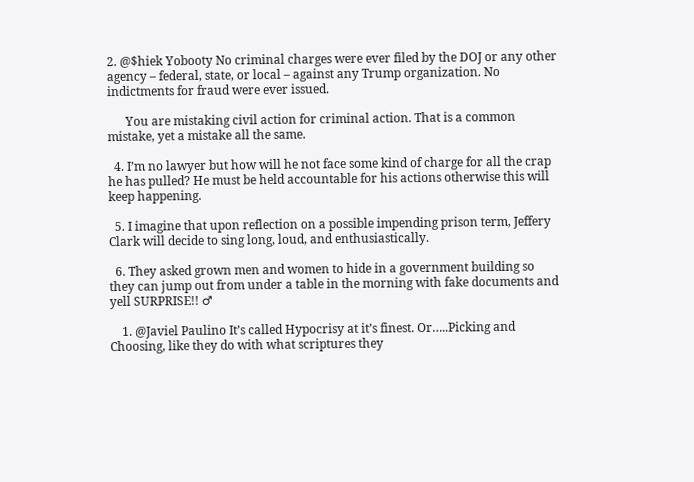2. @$hiek Yobooty No criminal charges were ever filed by the DOJ or any other agency – federal, state, or local – against any Trump organization. No indictments for fraud were ever issued.

      You are mistaking civil action for criminal action. That is a common mistake, yet a mistake all the same.

  4. I’m no lawyer but how will he not face some kind of charge for all the crap he has pulled? He must be held accountable for his actions otherwise this will keep happening.

  5. I imagine that upon reflection on a possible impending prison term, Jeffery Clark will decide to sing long, loud, and enthusiastically.

  6. They asked grown men and women to hide in a government building so they can jump out from under a table in the morning with fake documents and yell SURPRISE!! ♂

    1. @Javiel Paulino It’s called Hypocrisy at it’s finest. Or…..Picking and Choosing, like they do with what scriptures they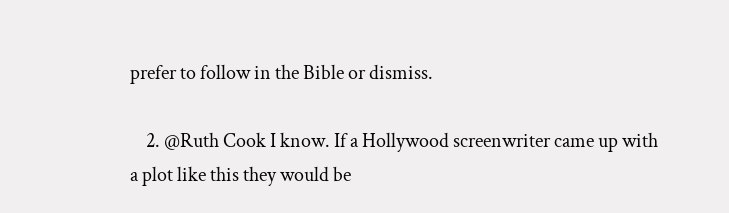prefer to follow in the Bible or dismiss.

    2. @Ruth Cook I know. If a Hollywood screenwriter came up with a plot like this they would be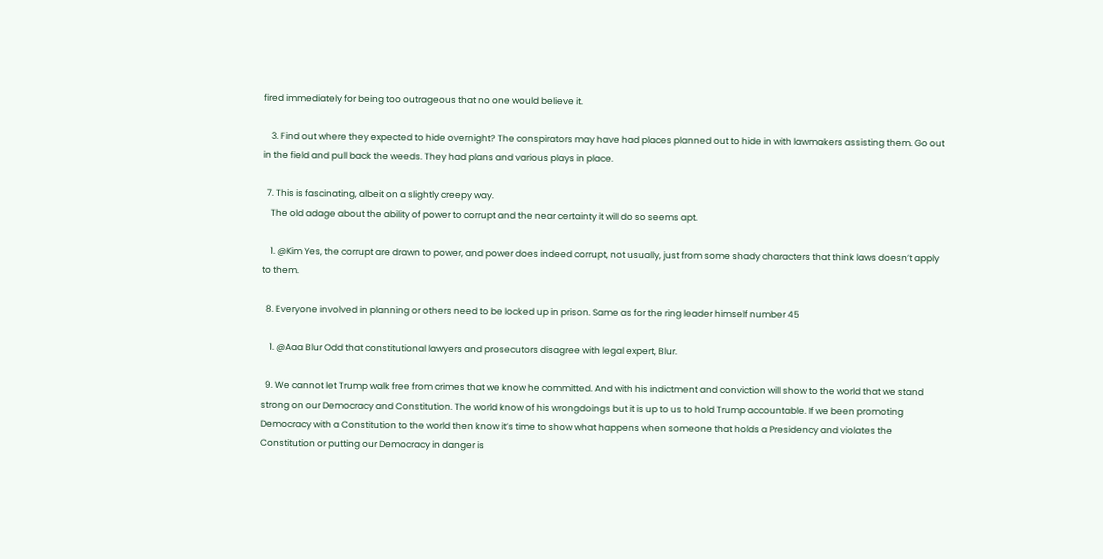fired immediately for being too outrageous that no one would believe it.

    3. Find out where they expected to hide overnight? The conspirators may have had places planned out to hide in with lawmakers assisting them. Go out in the field and pull back the weeds. They had plans and various plays in place.

  7. This is fascinating, albeit on a slightly creepy way.
    The old adage about the ability of power to corrupt and the near certainty it will do so seems apt.

    1. @Kim Yes, the corrupt are drawn to power, and power does indeed corrupt, not usually, just from some shady characters that think laws doesn’t apply to them.

  8. Everyone involved in planning or others need to be locked up in prison. Same as for the ring leader himself number 45

    1. @Aaa Blur Odd that constitutional lawyers and prosecutors disagree with legal expert, Blur.

  9. We cannot let Trump walk free from crimes that we know he committed. And with his indictment and conviction will show to the world that we stand strong on our Democracy and Constitution. The world know of his wrongdoings but it is up to us to hold Trump accountable. If we been promoting Democracy with a Constitution to the world then know it’s time to show what happens when someone that holds a Presidency and violates the Constitution or putting our Democracy in danger is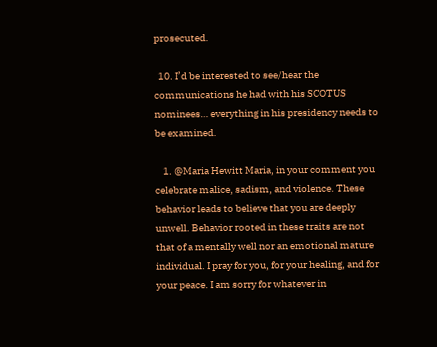prosecuted.

  10. I’d be interested to see/hear the communications he had with his SCOTUS nominees… everything in his presidency needs to be examined.

    1. @Maria Hewitt Maria, in your comment you celebrate malice, sadism, and violence. These behavior leads to believe that you are deeply unwell. Behavior rooted in these traits are not that of a mentally well nor an emotional mature individual. I pray for you, for your healing, and for your peace. I am sorry for whatever in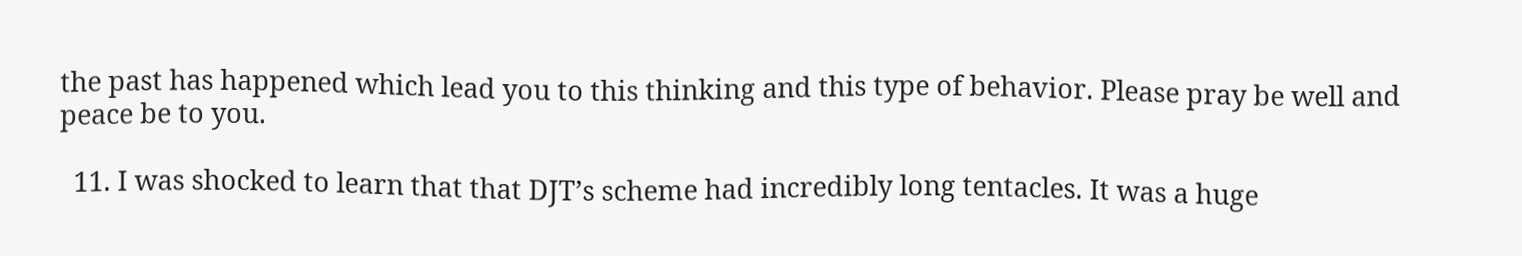the past has happened which lead you to this thinking and this type of behavior. Please pray be well and peace be to you.

  11. I was shocked to learn that that DJT’s scheme had incredibly long tentacles. It was a huge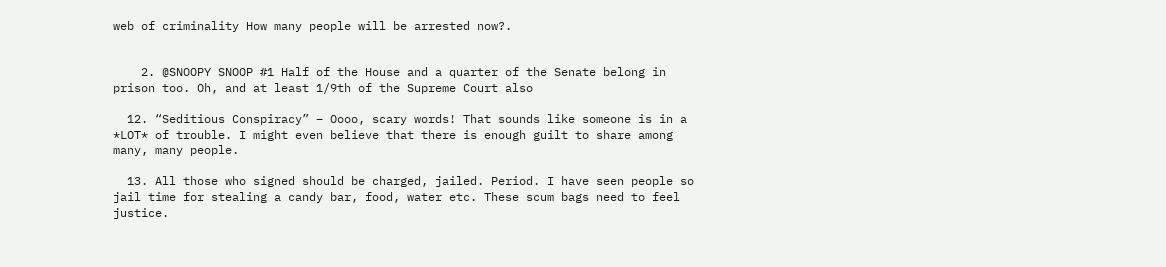web of criminality How many people will be arrested now?.


    2. @SNOOPY SNOOP #1 Half of the House and a quarter of the Senate belong in prison too. Oh, and at least 1/9th of the Supreme Court also

  12. “Seditious Conspiracy” – Oooo, scary words! That sounds like someone is in a *LOT* of trouble. I might even believe that there is enough guilt to share among many, many people.

  13. All those who signed should be charged, jailed. Period. I have seen people so jail time for stealing a candy bar, food, water etc. These scum bags need to feel justice.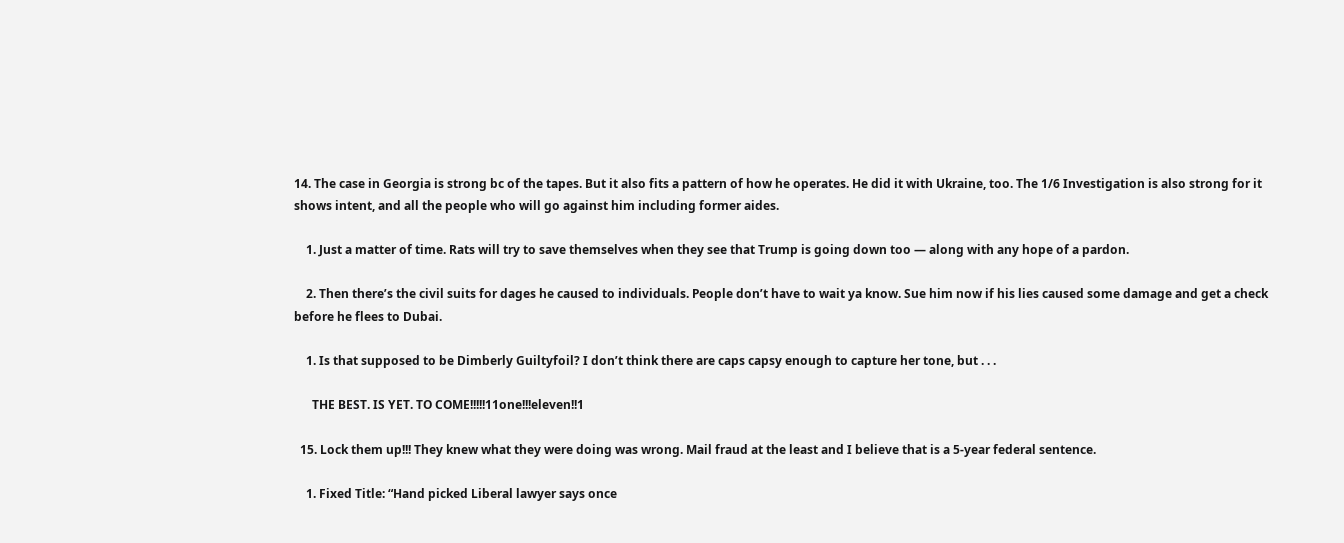14. The case in Georgia is strong bc of the tapes. But it also fits a pattern of how he operates. He did it with Ukraine, too. The 1/6 Investigation is also strong for it shows intent, and all the people who will go against him including former aides.

    1. Just a matter of time. Rats will try to save themselves when they see that Trump is going down too — along with any hope of a pardon.

    2. Then there’s the civil suits for dages he caused to individuals. People don’t have to wait ya know. Sue him now if his lies caused some damage and get a check before he flees to Dubai.

    1. Is that supposed to be Dimberly Guiltyfoil? I don’t think there are caps capsy enough to capture her tone, but . . .

      THE BEST. IS YET. TO COME!!!!!11one!!!eleven!!1

  15. Lock them up!!! They knew what they were doing was wrong. Mail fraud at the least and I believe that is a 5-year federal sentence.

    1. Fixed Title: “Hand picked Liberal lawyer says once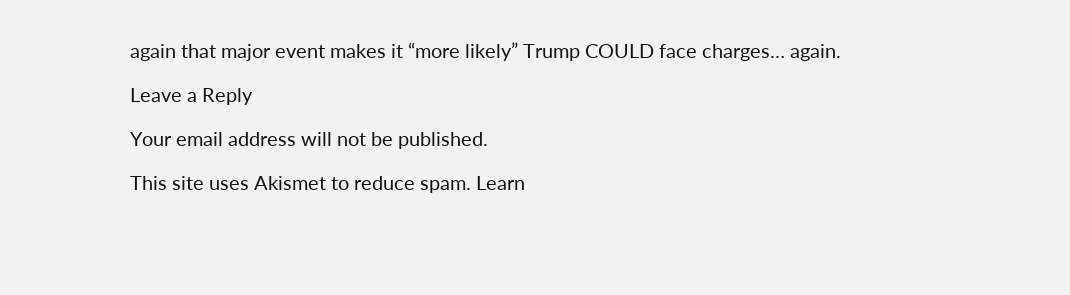again that major event makes it “more likely” Trump COULD face charges… again.

Leave a Reply

Your email address will not be published.

This site uses Akismet to reduce spam. Learn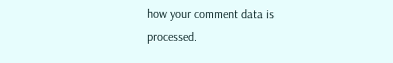how your comment data is processed.